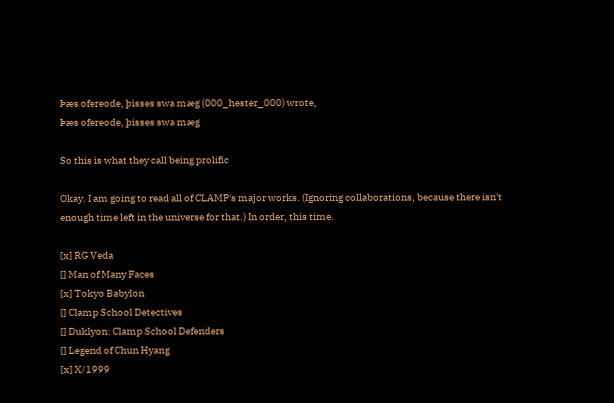Þæs ofereode, þisses swa mæg (000_hester_000) wrote,
Þæs ofereode, þisses swa mæg

So this is what they call being prolific

Okay. I am going to read all of CLAMP's major works. (Ignoring collaborations, because there isn't enough time left in the universe for that.) In order, this time.

[x] RG Veda
[] Man of Many Faces
[x] Tokyo Babylon
[] Clamp School Detectives
[] Duklyon: Clamp School Defenders
[] Legend of Chun Hyang
[x] X/1999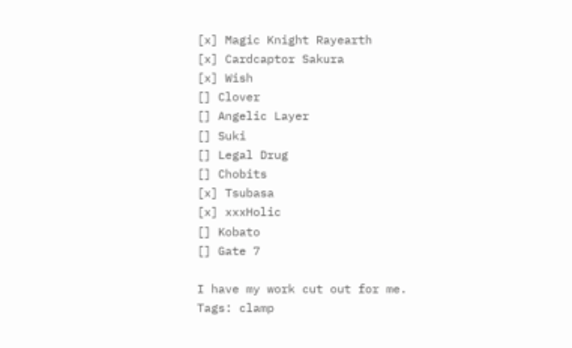[x] Magic Knight Rayearth
[x] Cardcaptor Sakura
[x] Wish
[] Clover
[] Angelic Layer
[] Suki
[] Legal Drug
[] Chobits
[x] Tsubasa
[x] xxxHolic
[] Kobato
[] Gate 7

I have my work cut out for me.
Tags: clamp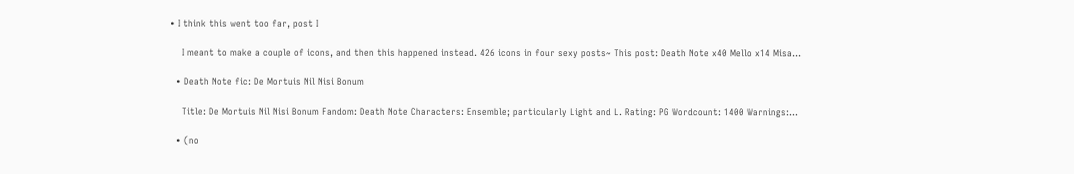• I think this went too far, post I

    I meant to make a couple of icons, and then this happened instead. 426 icons in four sexy posts~ This post: Death Note x40 Mello x14 Misa…

  • Death Note fic: De Mortuis Nil Nisi Bonum

    Title: De Mortuis Nil Nisi Bonum Fandom: Death Note Characters: Ensemble; particularly Light and L. Rating: PG Wordcount: 1400 Warnings:…

  • (no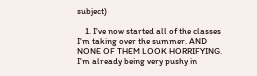subject)

    1. I've now started all of the classes I'm taking over the summer. AND NONE OF THEM LOOK HORRIFYING. I'm already being very pushy in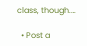class, though.…

  • Post a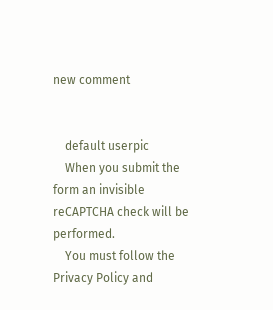new comment


    default userpic
    When you submit the form an invisible reCAPTCHA check will be performed.
    You must follow the Privacy Policy and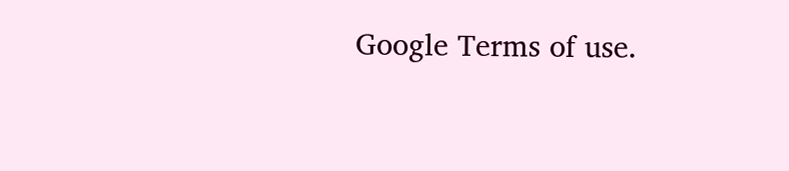Google Terms of use.